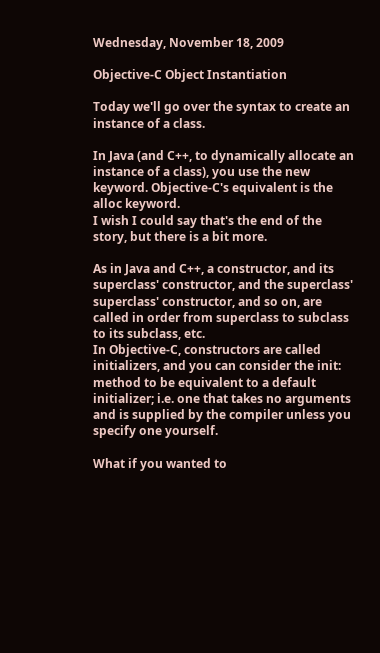Wednesday, November 18, 2009

Objective-C Object Instantiation

Today we'll go over the syntax to create an instance of a class.

In Java (and C++, to dynamically allocate an instance of a class), you use the new keyword. Objective-C's equivalent is the alloc keyword.
I wish I could say that's the end of the story, but there is a bit more.

As in Java and C++, a constructor, and its superclass' constructor, and the superclass' superclass' constructor, and so on, are called in order from superclass to subclass to its subclass, etc.
In Objective-C, constructors are called initializers, and you can consider the init: method to be equivalent to a default initializer; i.e. one that takes no arguments and is supplied by the compiler unless you specify one yourself.

What if you wanted to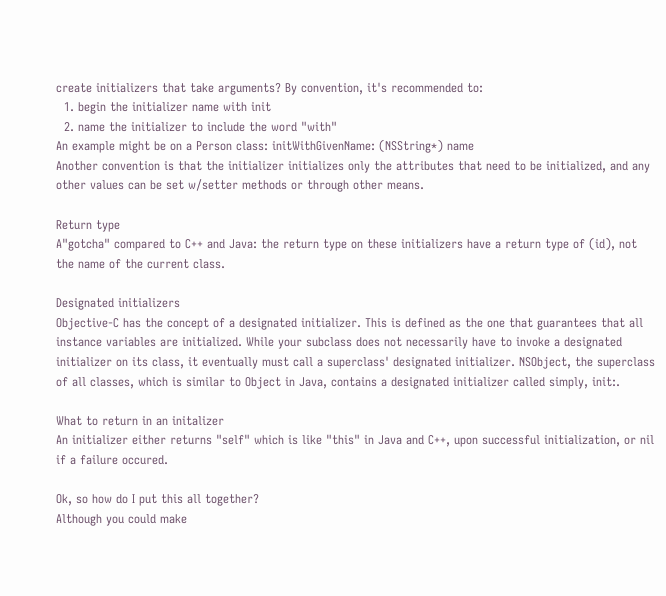create initializers that take arguments? By convention, it's recommended to:
  1. begin the initializer name with init
  2. name the initializer to include the word "with"
An example might be on a Person class: initWithGivenName: (NSString*) name
Another convention is that the initializer initializes only the attributes that need to be initialized, and any other values can be set w/setter methods or through other means.

Return type
A"gotcha" compared to C++ and Java: the return type on these initializers have a return type of (id), not the name of the current class.

Designated initializers
Objective-C has the concept of a designated initializer. This is defined as the one that guarantees that all instance variables are initialized. While your subclass does not necessarily have to invoke a designated initializer on its class, it eventually must call a superclass' designated initializer. NSObject, the superclass of all classes, which is similar to Object in Java, contains a designated initializer called simply, init:.

What to return in an initalizer
An initializer either returns "self" which is like "this" in Java and C++, upon successful initialization, or nil if a failure occured.

Ok, so how do I put this all together?
Although you could make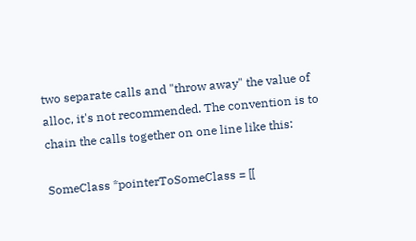two separate calls and "throw away" the value of alloc, it's not recommended. The convention is to chain the calls together on one line like this:

SomeClass *pointerToSomeClass = [[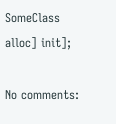SomeClass alloc] init];

No comments: